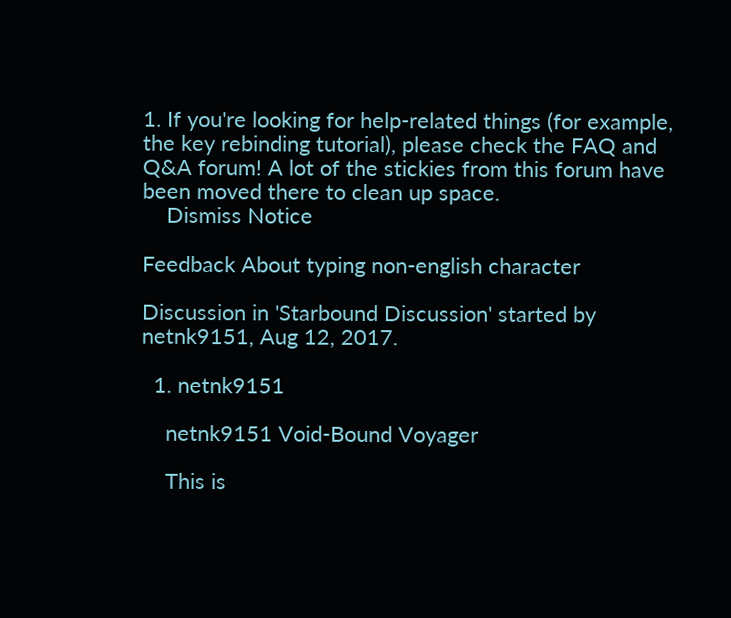1. If you're looking for help-related things (for example, the key rebinding tutorial), please check the FAQ and Q&A forum! A lot of the stickies from this forum have been moved there to clean up space.
    Dismiss Notice

Feedback About typing non-english character

Discussion in 'Starbound Discussion' started by netnk9151, Aug 12, 2017.

  1. netnk9151

    netnk9151 Void-Bound Voyager

    This is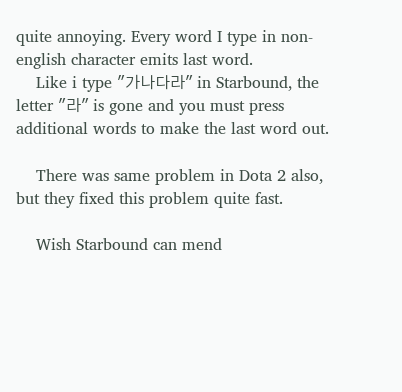quite annoying. Every word I type in non-english character emits last word.
    Like i type "가나다라" in Starbound, the letter "라" is gone and you must press additional words to make the last word out.

    There was same problem in Dota 2 also, but they fixed this problem quite fast.

    Wish Starbound can mend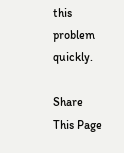this problem quickly.

Share This Page